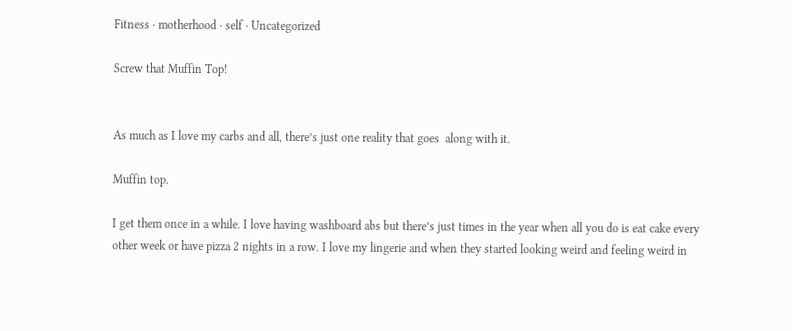Fitness · motherhood · self · Uncategorized

Screw that Muffin Top!


As much as I love my carbs and all, there’s just one reality that goes  along with it.

Muffin top.

I get them once in a while. I love having washboard abs but there’s just times in the year when all you do is eat cake every other week or have pizza 2 nights in a row. I love my lingerie and when they started looking weird and feeling weird in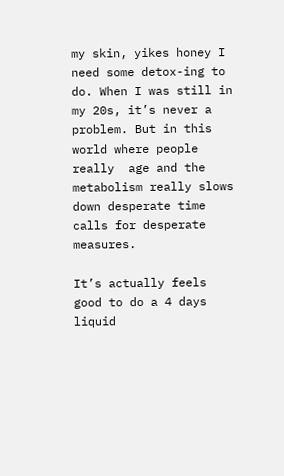my skin, yikes honey I need some detox-ing to do. When I was still in my 20s, it’s never a problem. But in this world where people really  age and the metabolism really slows down desperate time calls for desperate measures.

It’s actually feels good to do a 4 days liquid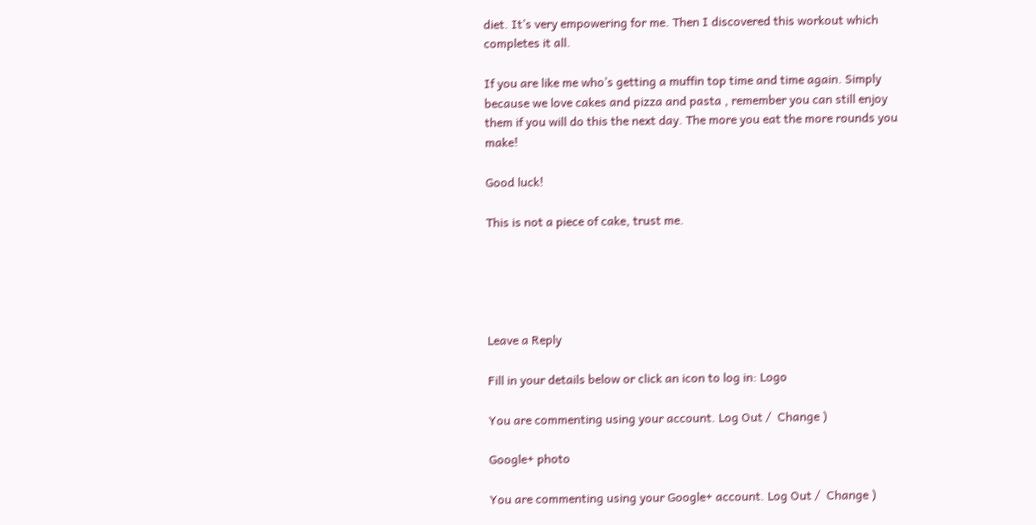diet. It’s very empowering for me. Then I discovered this workout which completes it all.

If you are like me who’s getting a muffin top time and time again. Simply because we love cakes and pizza and pasta , remember you can still enjoy them if you will do this the next day. The more you eat the more rounds you make!

Good luck!

This is not a piece of cake, trust me.





Leave a Reply

Fill in your details below or click an icon to log in: Logo

You are commenting using your account. Log Out /  Change )

Google+ photo

You are commenting using your Google+ account. Log Out /  Change )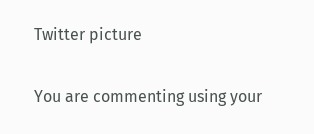Twitter picture

You are commenting using your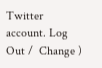Twitter account. Log Out /  Change )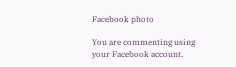Facebook photo

You are commenting using your Facebook account.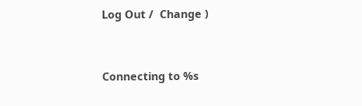Log Out /  Change )


Connecting to %s